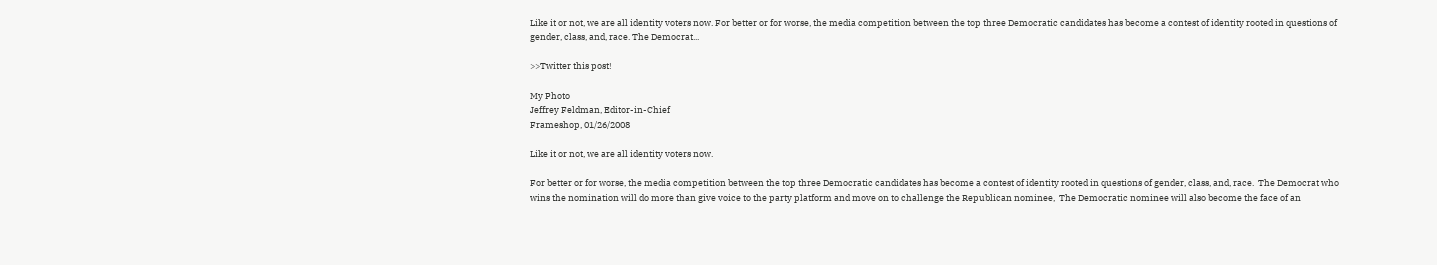Like it or not, we are all identity voters now. For better or for worse, the media competition between the top three Democratic candidates has become a contest of identity rooted in questions of gender, class, and, race. The Democrat...

>>Twitter this post!

My Photo
Jeffrey Feldman, Editor-in-Chief
Frameshop, 01/26/2008

Like it or not, we are all identity voters now.

For better or for worse, the media competition between the top three Democratic candidates has become a contest of identity rooted in questions of gender, class, and, race.  The Democrat who wins the nomination will do more than give voice to the party platform and move on to challenge the Republican nominee,  The Democratic nominee will also become the face of an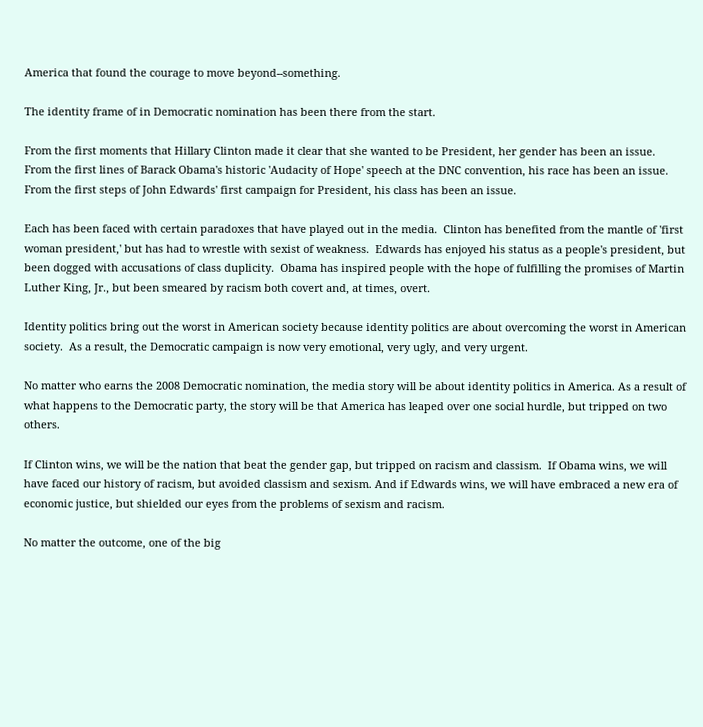America that found the courage to move beyond--something.

The identity frame of in Democratic nomination has been there from the start.

From the first moments that Hillary Clinton made it clear that she wanted to be President, her gender has been an issue.  From the first lines of Barack Obama's historic 'Audacity of Hope' speech at the DNC convention, his race has been an issue.  From the first steps of John Edwards' first campaign for President, his class has been an issue.

Each has been faced with certain paradoxes that have played out in the media.  Clinton has benefited from the mantle of 'first woman president,' but has had to wrestle with sexist of weakness.  Edwards has enjoyed his status as a people's president, but been dogged with accusations of class duplicity.  Obama has inspired people with the hope of fulfilling the promises of Martin Luther King, Jr., but been smeared by racism both covert and, at times, overt.

Identity politics bring out the worst in American society because identity politics are about overcoming the worst in American society.  As a result, the Democratic campaign is now very emotional, very ugly, and very urgent.

No matter who earns the 2008 Democratic nomination, the media story will be about identity politics in America. As a result of what happens to the Democratic party, the story will be that America has leaped over one social hurdle, but tripped on two others.

If Clinton wins, we will be the nation that beat the gender gap, but tripped on racism and classism.  If Obama wins, we will have faced our history of racism, but avoided classism and sexism. And if Edwards wins, we will have embraced a new era of economic justice, but shielded our eyes from the problems of sexism and racism.

No matter the outcome, one of the big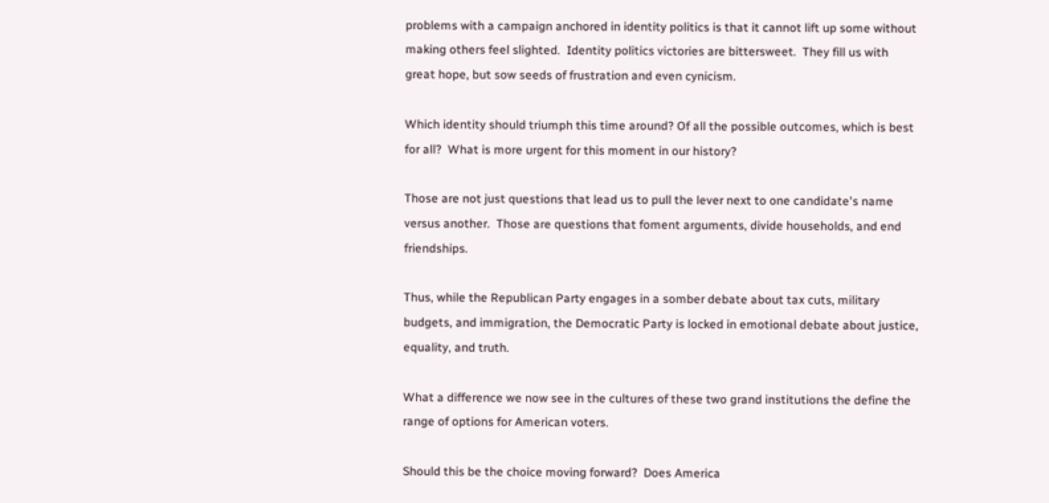problems with a campaign anchored in identity politics is that it cannot lift up some without making others feel slighted.  Identity politics victories are bittersweet.  They fill us with great hope, but sow seeds of frustration and even cynicism.

Which identity should triumph this time around? Of all the possible outcomes, which is best for all?  What is more urgent for this moment in our history?

Those are not just questions that lead us to pull the lever next to one candidate's name versus another.  Those are questions that foment arguments, divide households, and end friendships.

Thus, while the Republican Party engages in a somber debate about tax cuts, military budgets, and immigration, the Democratic Party is locked in emotional debate about justice, equality, and truth.

What a difference we now see in the cultures of these two grand institutions the define the range of options for American voters.

Should this be the choice moving forward?  Does America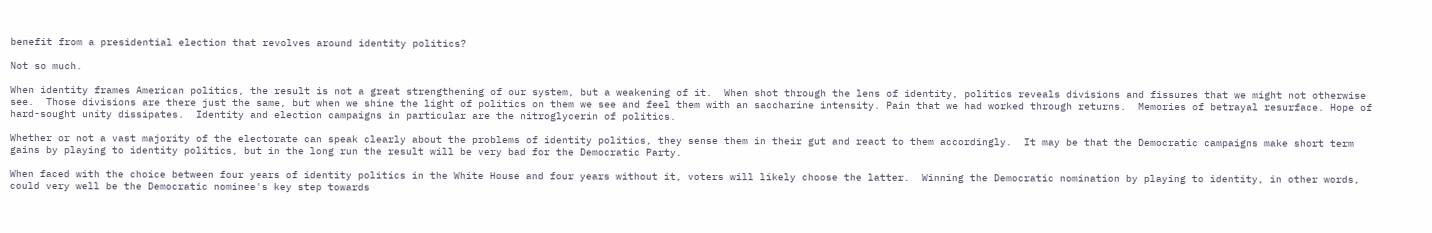benefit from a presidential election that revolves around identity politics?

Not so much.

When identity frames American politics, the result is not a great strengthening of our system, but a weakening of it.  When shot through the lens of identity, politics reveals divisions and fissures that we might not otherwise see.  Those divisions are there just the same, but when we shine the light of politics on them we see and feel them with an saccharine intensity. Pain that we had worked through returns.  Memories of betrayal resurface. Hope of hard-sought unity dissipates.  Identity and election campaigns in particular are the nitroglycerin of politics.

Whether or not a vast majority of the electorate can speak clearly about the problems of identity politics, they sense them in their gut and react to them accordingly.  It may be that the Democratic campaigns make short term gains by playing to identity politics, but in the long run the result will be very bad for the Democratic Party.

When faced with the choice between four years of identity politics in the White House and four years without it, voters will likely choose the latter.  Winning the Democratic nomination by playing to identity, in other words, could very well be the Democratic nominee's key step towards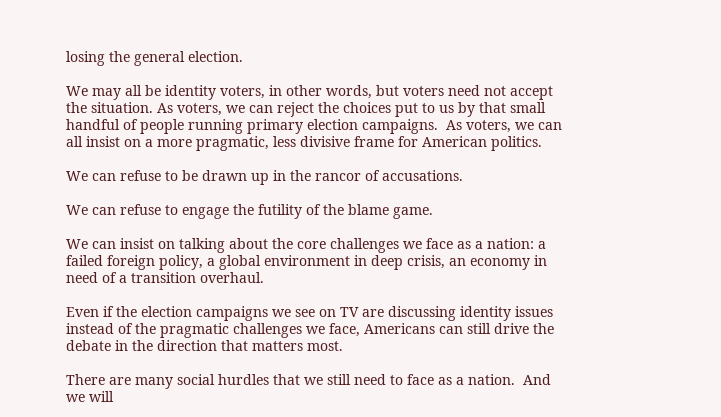losing the general election.

We may all be identity voters, in other words, but voters need not accept the situation. As voters, we can reject the choices put to us by that small handful of people running primary election campaigns.  As voters, we can all insist on a more pragmatic, less divisive frame for American politics.

We can refuse to be drawn up in the rancor of accusations.

We can refuse to engage the futility of the blame game.

We can insist on talking about the core challenges we face as a nation: a failed foreign policy, a global environment in deep crisis, an economy in need of a transition overhaul.

Even if the election campaigns we see on TV are discussing identity issues instead of the pragmatic challenges we face, Americans can still drive the debate in the direction that matters most.

There are many social hurdles that we still need to face as a nation.  And we will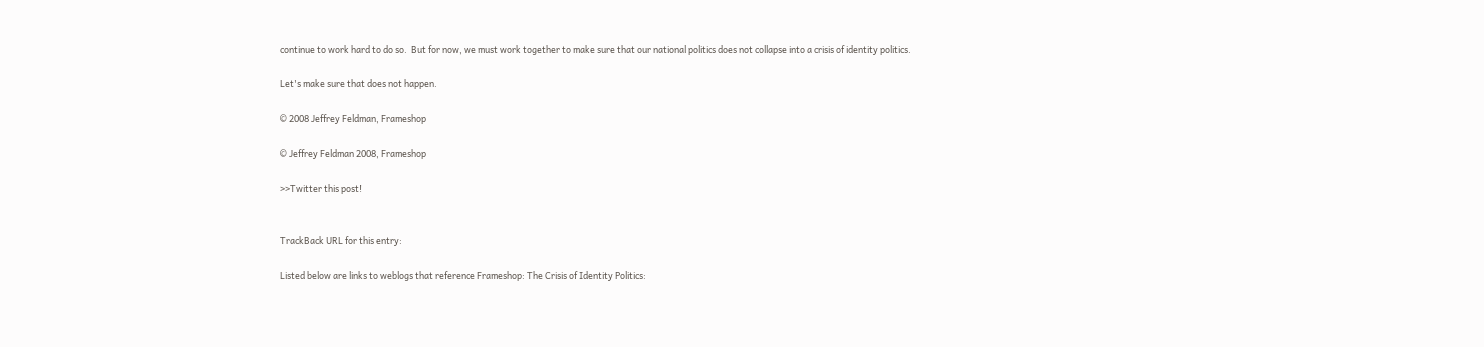continue to work hard to do so.  But for now, we must work together to make sure that our national politics does not collapse into a crisis of identity politics.

Let's make sure that does not happen.

© 2008 Jeffrey Feldman, Frameshop

© Jeffrey Feldman 2008, Frameshop

>>Twitter this post!


TrackBack URL for this entry:

Listed below are links to weblogs that reference Frameshop: The Crisis of Identity Politics: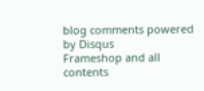blog comments powered by Disqus
Frameshop and all contents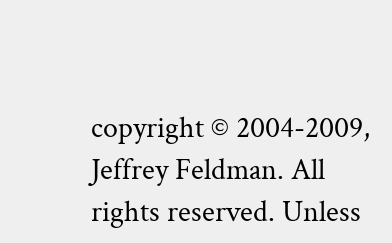copyright © 2004-2009, Jeffrey Feldman. All rights reserved. Unless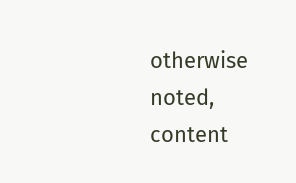otherwise noted, content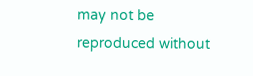may not be reproduced without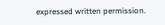expressed written permission.